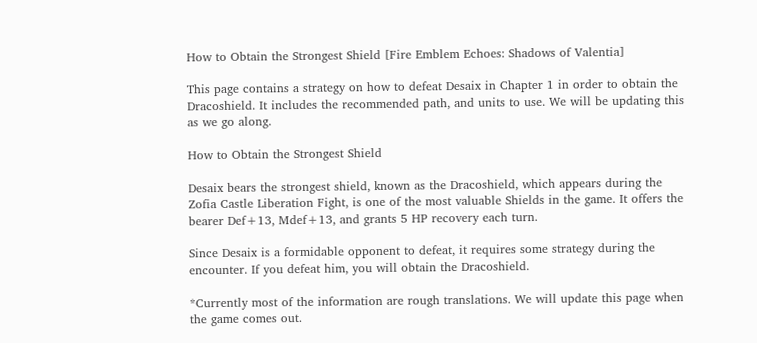How to Obtain the Strongest Shield [Fire Emblem Echoes: Shadows of Valentia]

This page contains a strategy on how to defeat Desaix in Chapter 1 in order to obtain the Dracoshield. It includes the recommended path, and units to use. We will be updating this as we go along.

How to Obtain the Strongest Shield

Desaix bears the strongest shield, known as the Dracoshield, which appears during the Zofia Castle Liberation Fight, is one of the most valuable Shields in the game. It offers the bearer Def+13, Mdef+13, and grants 5 HP recovery each turn.

Since Desaix is a formidable opponent to defeat, it requires some strategy during the encounter. If you defeat him, you will obtain the Dracoshield.

*Currently most of the information are rough translations. We will update this page when the game comes out.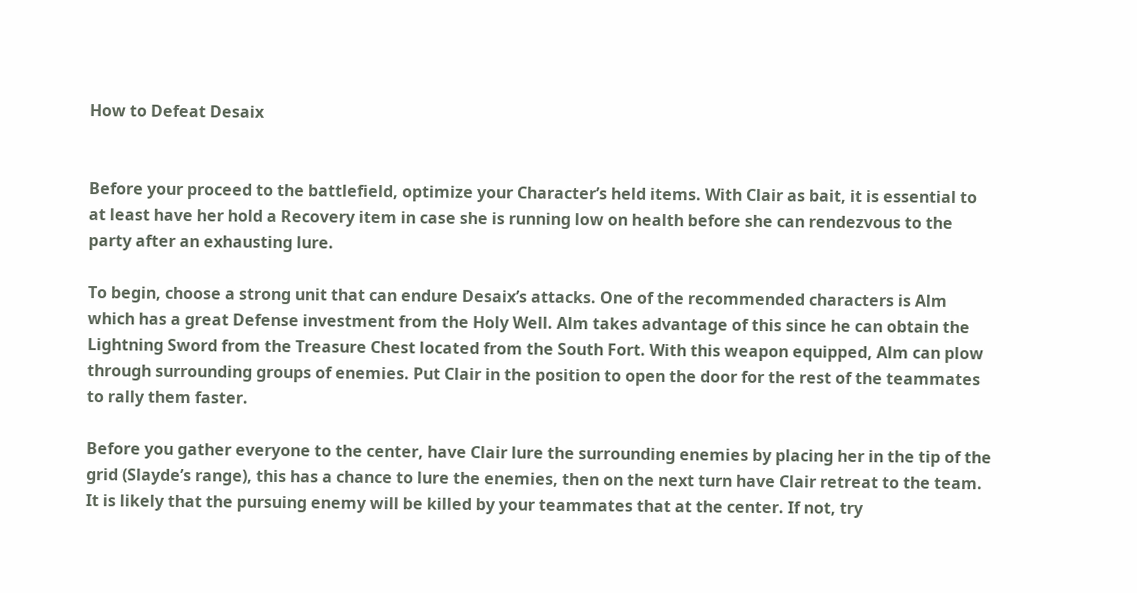How to Defeat Desaix


Before your proceed to the battlefield, optimize your Character’s held items. With Clair as bait, it is essential to at least have her hold a Recovery item in case she is running low on health before she can rendezvous to the party after an exhausting lure.

To begin, choose a strong unit that can endure Desaix’s attacks. One of the recommended characters is Alm which has a great Defense investment from the Holy Well. Alm takes advantage of this since he can obtain the Lightning Sword from the Treasure Chest located from the South Fort. With this weapon equipped, Alm can plow through surrounding groups of enemies. Put Clair in the position to open the door for the rest of the teammates to rally them faster.

Before you gather everyone to the center, have Clair lure the surrounding enemies by placing her in the tip of the grid (Slayde’s range), this has a chance to lure the enemies, then on the next turn have Clair retreat to the team. It is likely that the pursuing enemy will be killed by your teammates that at the center. If not, try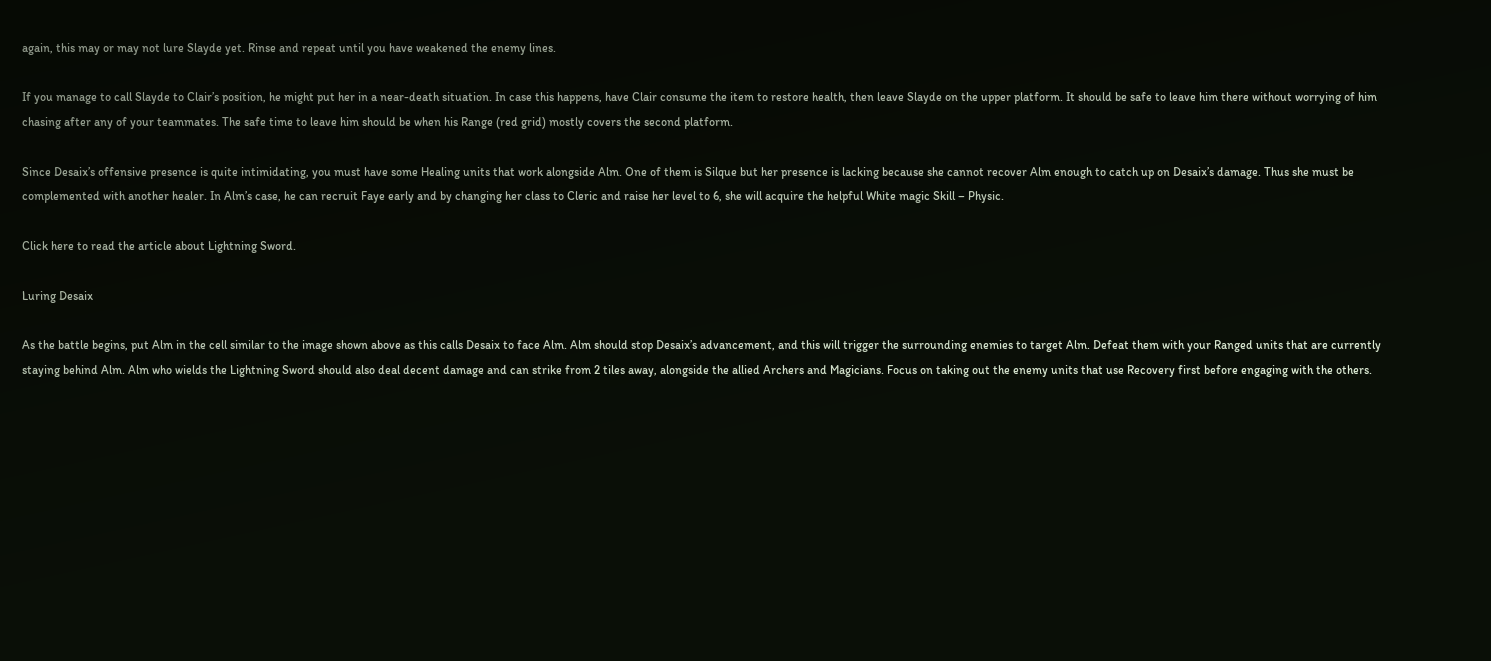again, this may or may not lure Slayde yet. Rinse and repeat until you have weakened the enemy lines.

If you manage to call Slayde to Clair’s position, he might put her in a near-death situation. In case this happens, have Clair consume the item to restore health, then leave Slayde on the upper platform. It should be safe to leave him there without worrying of him chasing after any of your teammates. The safe time to leave him should be when his Range (red grid) mostly covers the second platform.

Since Desaix’s offensive presence is quite intimidating, you must have some Healing units that work alongside Alm. One of them is Silque but her presence is lacking because she cannot recover Alm enough to catch up on Desaix’s damage. Thus she must be complemented with another healer. In Alm’s case, he can recruit Faye early and by changing her class to Cleric and raise her level to 6, she will acquire the helpful White magic Skill – Physic.

Click here to read the article about Lightning Sword.

Luring Desaix

As the battle begins, put Alm in the cell similar to the image shown above as this calls Desaix to face Alm. Alm should stop Desaix’s advancement, and this will trigger the surrounding enemies to target Alm. Defeat them with your Ranged units that are currently staying behind Alm. Alm who wields the Lightning Sword should also deal decent damage and can strike from 2 tiles away, alongside the allied Archers and Magicians. Focus on taking out the enemy units that use Recovery first before engaging with the others.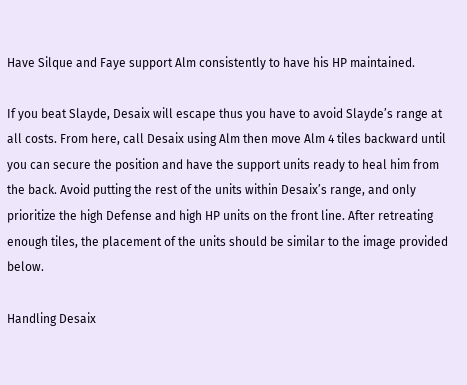Have Silque and Faye support Alm consistently to have his HP maintained.

If you beat Slayde, Desaix will escape thus you have to avoid Slayde’s range at all costs. From here, call Desaix using Alm then move Alm 4 tiles backward until you can secure the position and have the support units ready to heal him from the back. Avoid putting the rest of the units within Desaix’s range, and only prioritize the high Defense and high HP units on the front line. After retreating enough tiles, the placement of the units should be similar to the image provided below.

Handling Desaix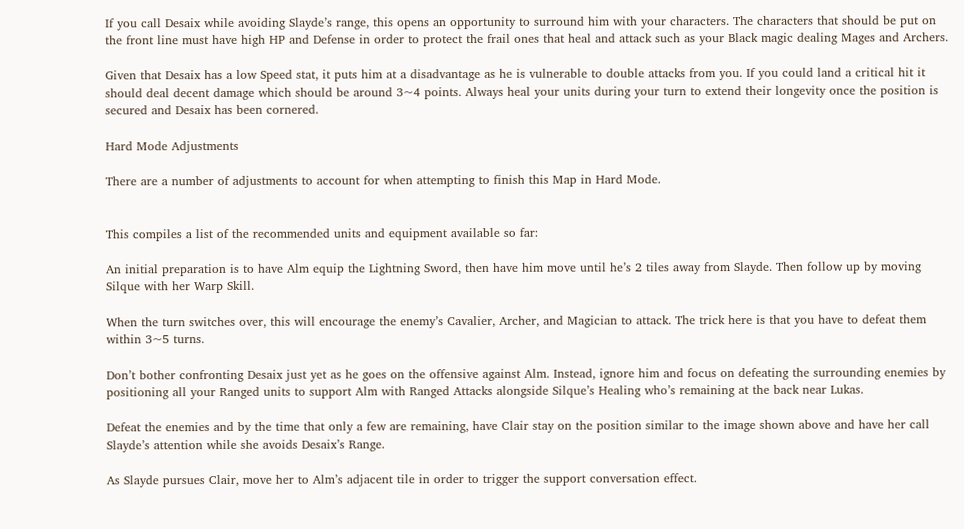If you call Desaix while avoiding Slayde’s range, this opens an opportunity to surround him with your characters. The characters that should be put on the front line must have high HP and Defense in order to protect the frail ones that heal and attack such as your Black magic dealing Mages and Archers.

Given that Desaix has a low Speed stat, it puts him at a disadvantage as he is vulnerable to double attacks from you. If you could land a critical hit it should deal decent damage which should be around 3~4 points. Always heal your units during your turn to extend their longevity once the position is secured and Desaix has been cornered.

Hard Mode Adjustments

There are a number of adjustments to account for when attempting to finish this Map in Hard Mode.


This compiles a list of the recommended units and equipment available so far:

An initial preparation is to have Alm equip the Lightning Sword, then have him move until he’s 2 tiles away from Slayde. Then follow up by moving Silque with her Warp Skill.

When the turn switches over, this will encourage the enemy’s Cavalier, Archer, and Magician to attack. The trick here is that you have to defeat them within 3~5 turns.

Don’t bother confronting Desaix just yet as he goes on the offensive against Alm. Instead, ignore him and focus on defeating the surrounding enemies by positioning all your Ranged units to support Alm with Ranged Attacks alongside Silque’s Healing who’s remaining at the back near Lukas.

Defeat the enemies and by the time that only a few are remaining, have Clair stay on the position similar to the image shown above and have her call Slayde’s attention while she avoids Desaix’s Range.

As Slayde pursues Clair, move her to Alm’s adjacent tile in order to trigger the support conversation effect.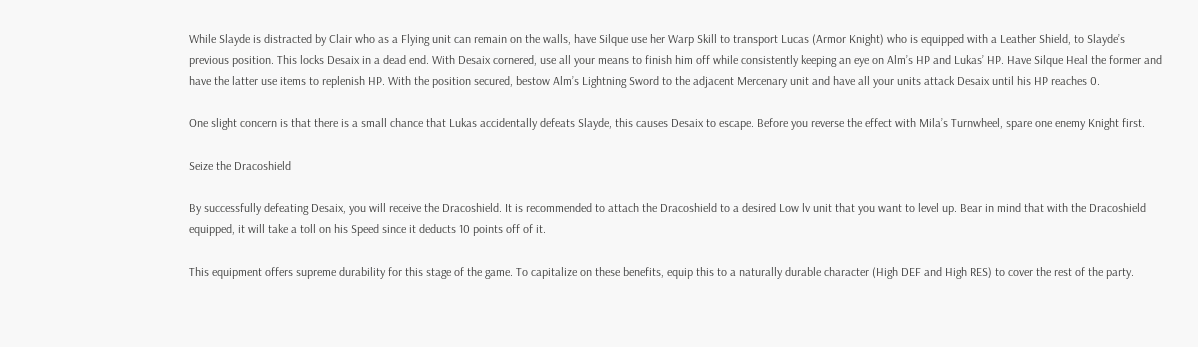While Slayde is distracted by Clair who as a Flying unit can remain on the walls, have Silque use her Warp Skill to transport Lucas (Armor Knight) who is equipped with a Leather Shield, to Slayde’s previous position. This locks Desaix in a dead end. With Desaix cornered, use all your means to finish him off while consistently keeping an eye on Alm’s HP and Lukas’ HP. Have Silque Heal the former and have the latter use items to replenish HP. With the position secured, bestow Alm’s Lightning Sword to the adjacent Mercenary unit and have all your units attack Desaix until his HP reaches 0.

One slight concern is that there is a small chance that Lukas accidentally defeats Slayde, this causes Desaix to escape. Before you reverse the effect with Mila’s Turnwheel, spare one enemy Knight first.

Seize the Dracoshield

By successfully defeating Desaix, you will receive the Dracoshield. It is recommended to attach the Dracoshield to a desired Low lv unit that you want to level up. Bear in mind that with the Dracoshield equipped, it will take a toll on his Speed since it deducts 10 points off of it.

This equipment offers supreme durability for this stage of the game. To capitalize on these benefits, equip this to a naturally durable character (High DEF and High RES) to cover the rest of the party.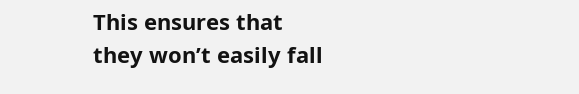This ensures that they won’t easily fall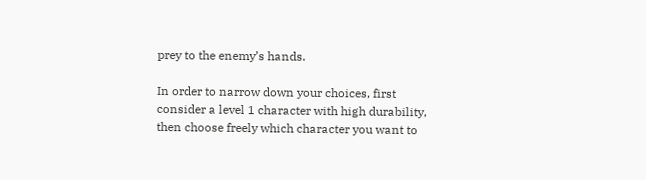prey to the enemy’s hands.

In order to narrow down your choices, first consider a level 1 character with high durability, then choose freely which character you want to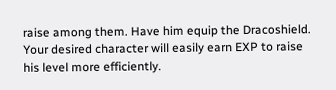raise among them. Have him equip the Dracoshield. Your desired character will easily earn EXP to raise his level more efficiently.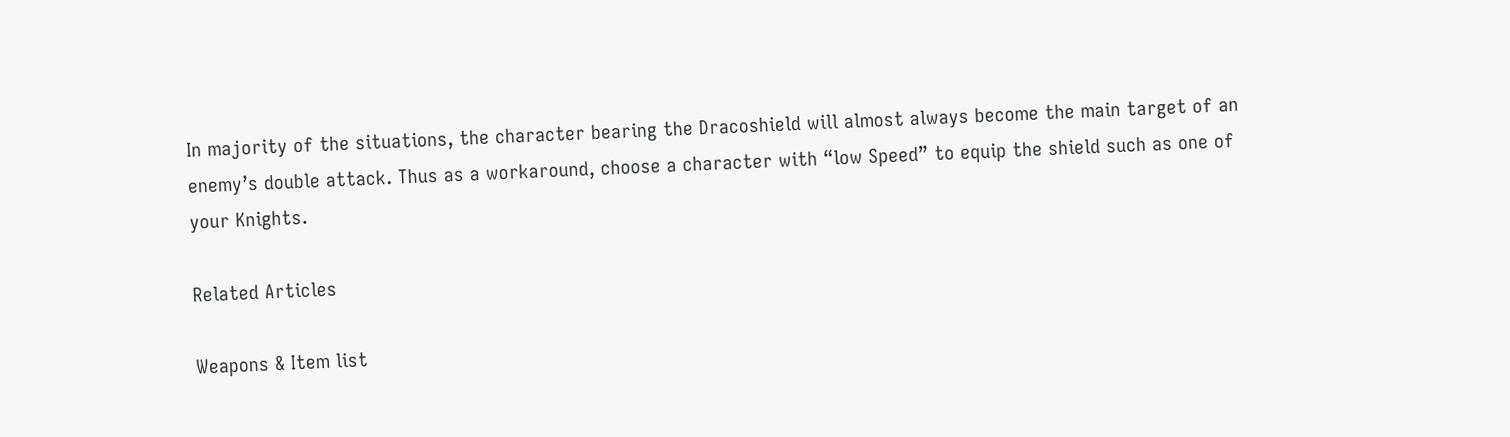In majority of the situations, the character bearing the Dracoshield will almost always become the main target of an enemy’s double attack. Thus as a workaround, choose a character with “low Speed” to equip the shield such as one of your Knights.

Related Articles

Weapons & Item list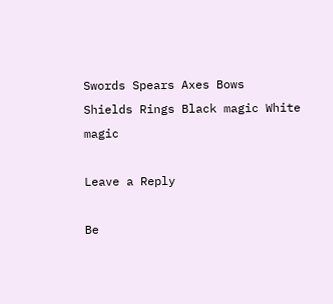Swords Spears Axes Bows
Shields Rings Black magic White magic

Leave a Reply

Be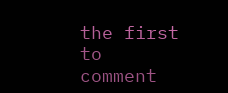the first to comment